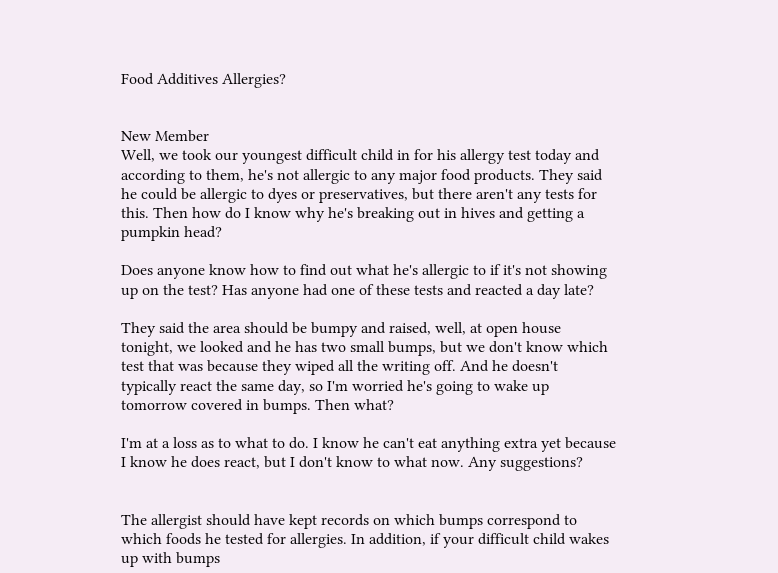Food Additives Allergies?


New Member
Well, we took our youngest difficult child in for his allergy test today and according to them, he's not allergic to any major food products. They said he could be allergic to dyes or preservatives, but there aren't any tests for this. Then how do I know why he's breaking out in hives and getting a pumpkin head?

Does anyone know how to find out what he's allergic to if it's not showing up on the test? Has anyone had one of these tests and reacted a day late?

They said the area should be bumpy and raised, well, at open house tonight, we looked and he has two small bumps, but we don't know which test that was because they wiped all the writing off. And he doesn't typically react the same day, so I'm worried he's going to wake up tomorrow covered in bumps. Then what?

I'm at a loss as to what to do. I know he can't eat anything extra yet because I know he does react, but I don't know to what now. Any suggestions?


The allergist should have kept records on which bumps correspond to which foods he tested for allergies. In addition, if your difficult child wakes up with bumps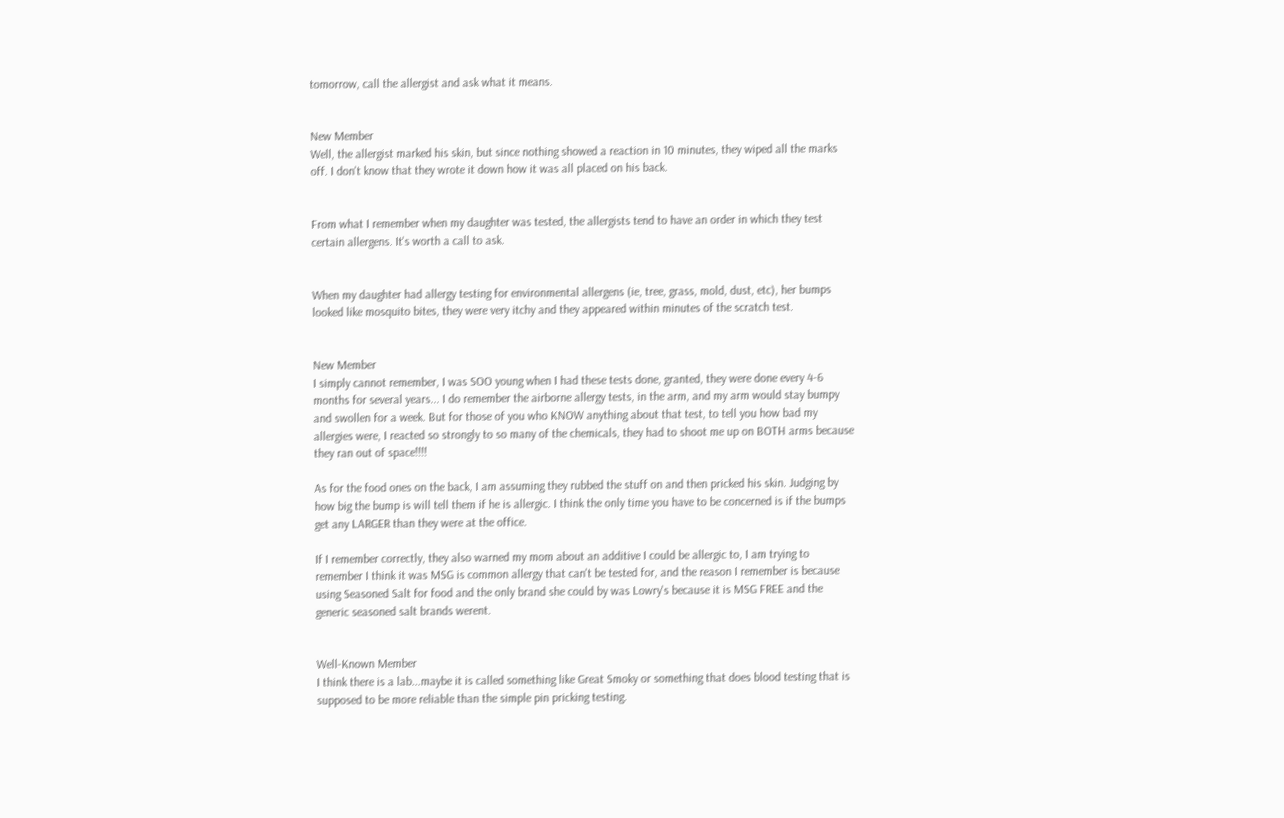tomorrow, call the allergist and ask what it means.


New Member
Well, the allergist marked his skin, but since nothing showed a reaction in 10 minutes, they wiped all the marks off. I don't know that they wrote it down how it was all placed on his back.


From what I remember when my daughter was tested, the allergists tend to have an order in which they test certain allergens. It's worth a call to ask.


When my daughter had allergy testing for environmental allergens (ie, tree, grass, mold, dust, etc), her bumps looked like mosquito bites, they were very itchy and they appeared within minutes of the scratch test.


New Member
I simply cannot remember, I was SOO young when I had these tests done, granted, they were done every 4-6 months for several years... I do remember the airborne allergy tests, in the arm, and my arm would stay bumpy and swollen for a week. But for those of you who KNOW anything about that test, to tell you how bad my allergies were, I reacted so strongly to so many of the chemicals, they had to shoot me up on BOTH arms because they ran out of space!!!!

As for the food ones on the back, I am assuming they rubbed the stuff on and then pricked his skin. Judging by how big the bump is will tell them if he is allergic. I think the only time you have to be concerned is if the bumps get any LARGER than they were at the office.

If I remember correctly, they also warned my mom about an additive I could be allergic to, I am trying to remember I think it was MSG is common allergy that can't be tested for, and the reason I remember is because using Seasoned Salt for food and the only brand she could by was Lowry's because it is MSG FREE and the generic seasoned salt brands werent.


Well-Known Member
I think there is a lab...maybe it is called something like Great Smoky or something that does blood testing that is supposed to be more reliable than the simple pin pricking testing.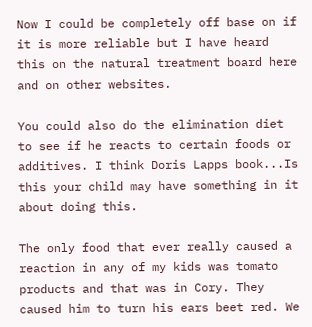Now I could be completely off base on if it is more reliable but I have heard this on the natural treatment board here and on other websites.

You could also do the elimination diet to see if he reacts to certain foods or additives. I think Doris Lapps book...Is this your child may have something in it about doing this.

The only food that ever really caused a reaction in any of my kids was tomato products and that was in Cory. They caused him to turn his ears beet red. We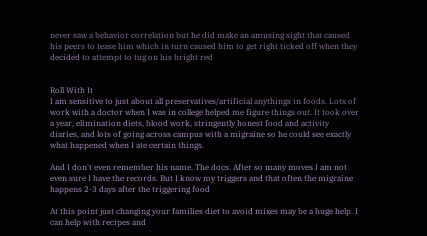never saw a behavior correlation but he did make an amusing sight that caused his peers to tease him which in turn caused him to get right ticked off when they decided to attempt to tug on his bright red


Roll With It
I am sensitive to just about all preservatives/artificial anythings in foods. Lots of work with a doctor when I was in college helped me figure things out. It took over a year, elimination diets, blood work, stringently honest food and activity diaries, and lots of going across campus with a migraine so he could see exactly what happened when I ate certain things.

And I don't even remember his name. The docs. After so many moves I am not even sure I have the records. But I know my triggers and that often the migraine happens 2-3 days after the triggering food

At this point just changing your families diet to avoid mixes may be a huge help. I can help with recipes and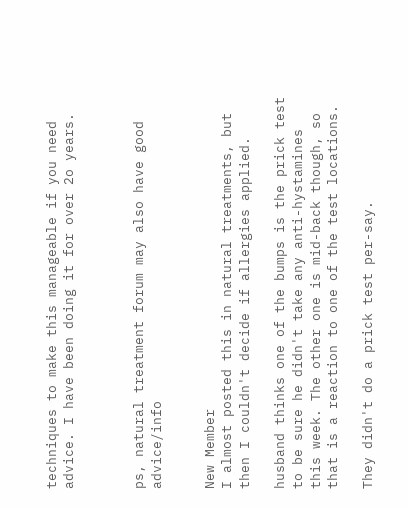techniques to make this manageable if you need advice. I have been doing it for over 2o years.



ps, natural treatment forum may also have good advice/info


New Member
I almost posted this in natural treatments, but then I couldn't decide if allergies applied.

husband thinks one of the bumps is the prick test to be sure he didn't take any anti-hystamines this week. The other one is mid-back though, so that is a reaction to one of the test locations.

They didn't do a prick test per-say.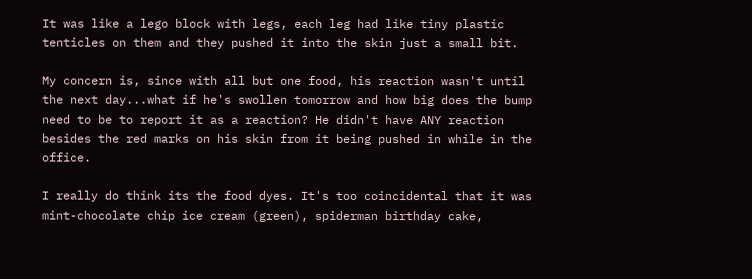It was like a lego block with legs, each leg had like tiny plastic tenticles on them and they pushed it into the skin just a small bit.

My concern is, since with all but one food, his reaction wasn't until the next day...what if he's swollen tomorrow and how big does the bump need to be to report it as a reaction? He didn't have ANY reaction besides the red marks on his skin from it being pushed in while in the office.

I really do think its the food dyes. It's too coincidental that it was mint-chocolate chip ice cream (green), spiderman birthday cake,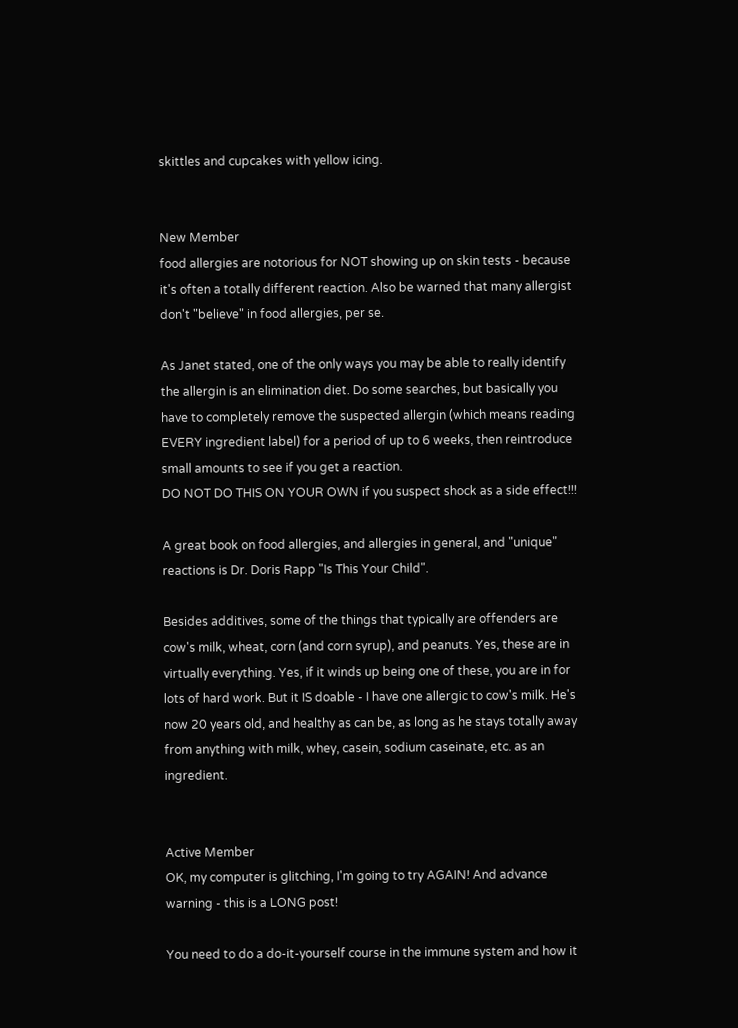skittles and cupcakes with yellow icing.


New Member
food allergies are notorious for NOT showing up on skin tests - because it's often a totally different reaction. Also be warned that many allergist don't "believe" in food allergies, per se.

As Janet stated, one of the only ways you may be able to really identify the allergin is an elimination diet. Do some searches, but basically you have to completely remove the suspected allergin (which means reading EVERY ingredient label) for a period of up to 6 weeks, then reintroduce small amounts to see if you get a reaction.
DO NOT DO THIS ON YOUR OWN if you suspect shock as a side effect!!!

A great book on food allergies, and allergies in general, and "unique" reactions is Dr. Doris Rapp "Is This Your Child".

Besides additives, some of the things that typically are offenders are cow's milk, wheat, corn (and corn syrup), and peanuts. Yes, these are in virtually everything. Yes, if it winds up being one of these, you are in for lots of hard work. But it IS doable - I have one allergic to cow's milk. He's now 20 years old, and healthy as can be, as long as he stays totally away from anything with milk, whey, casein, sodium caseinate, etc. as an ingredient.


Active Member
OK, my computer is glitching, I'm going to try AGAIN! And advance warning - this is a LONG post!

You need to do a do-it-yourself course in the immune system and how it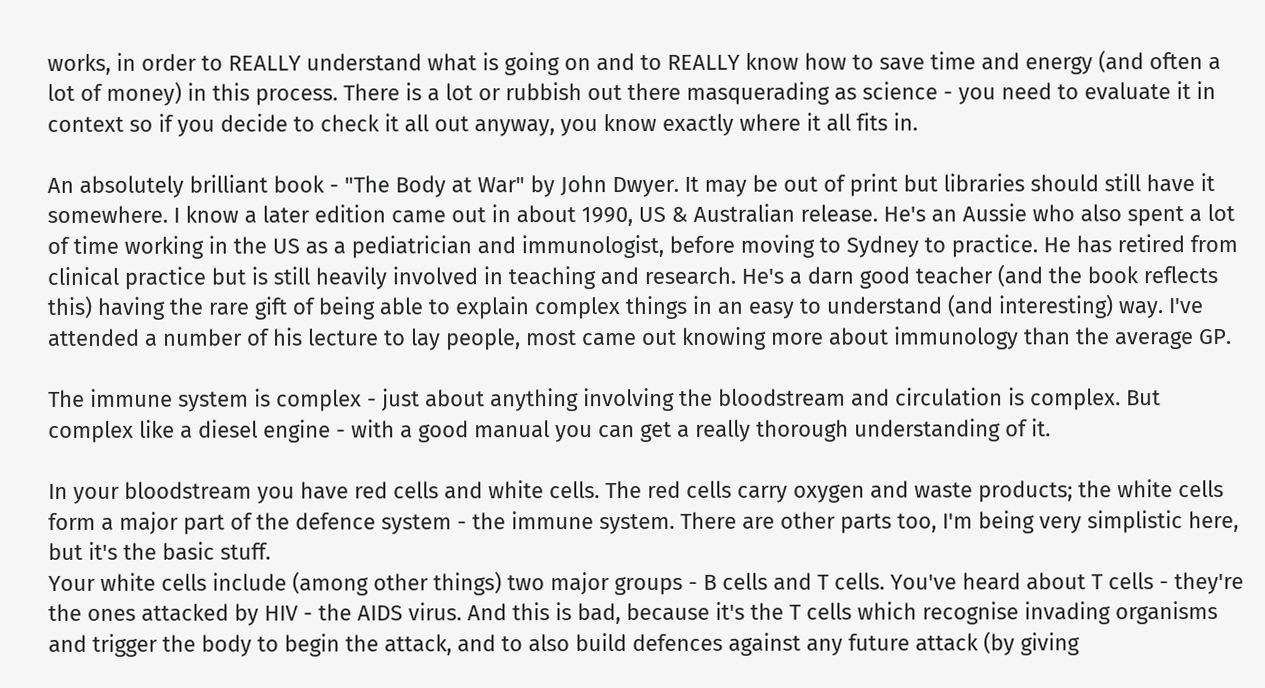works, in order to REALLY understand what is going on and to REALLY know how to save time and energy (and often a lot of money) in this process. There is a lot or rubbish out there masquerading as science - you need to evaluate it in context so if you decide to check it all out anyway, you know exactly where it all fits in.

An absolutely brilliant book - "The Body at War" by John Dwyer. It may be out of print but libraries should still have it somewhere. I know a later edition came out in about 1990, US & Australian release. He's an Aussie who also spent a lot of time working in the US as a pediatrician and immunologist, before moving to Sydney to practice. He has retired from clinical practice but is still heavily involved in teaching and research. He's a darn good teacher (and the book reflects this) having the rare gift of being able to explain complex things in an easy to understand (and interesting) way. I've attended a number of his lecture to lay people, most came out knowing more about immunology than the average GP.

The immune system is complex - just about anything involving the bloodstream and circulation is complex. But complex like a diesel engine - with a good manual you can get a really thorough understanding of it.

In your bloodstream you have red cells and white cells. The red cells carry oxygen and waste products; the white cells form a major part of the defence system - the immune system. There are other parts too, I'm being very simplistic here, but it's the basic stuff.
Your white cells include (among other things) two major groups - B cells and T cells. You've heard about T cells - they're the ones attacked by HIV - the AIDS virus. And this is bad, because it's the T cells which recognise invading organisms and trigger the body to begin the attack, and to also build defences against any future attack (by giving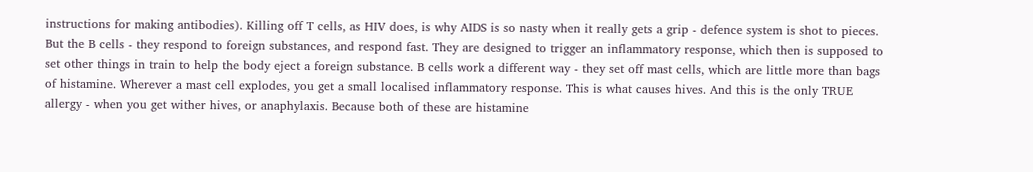instructions for making antibodies). Killing off T cells, as HIV does, is why AIDS is so nasty when it really gets a grip - defence system is shot to pieces.
But the B cells - they respond to foreign substances, and respond fast. They are designed to trigger an inflammatory response, which then is supposed to set other things in train to help the body eject a foreign substance. B cells work a different way - they set off mast cells, which are little more than bags of histamine. Wherever a mast cell explodes, you get a small localised inflammatory response. This is what causes hives. And this is the only TRUE allergy - when you get wither hives, or anaphylaxis. Because both of these are histamine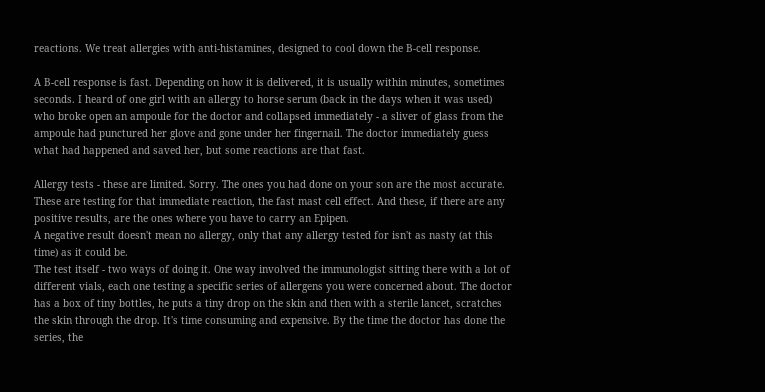reactions. We treat allergies with anti-histamines, designed to cool down the B-cell response.

A B-cell response is fast. Depending on how it is delivered, it is usually within minutes, sometimes seconds. I heard of one girl with an allergy to horse serum (back in the days when it was used) who broke open an ampoule for the doctor and collapsed immediately - a sliver of glass from the ampoule had punctured her glove and gone under her fingernail. The doctor immediately guess what had happened and saved her, but some reactions are that fast.

Allergy tests - these are limited. Sorry. The ones you had done on your son are the most accurate. These are testing for that immediate reaction, the fast mast cell effect. And these, if there are any positive results, are the ones where you have to carry an Epipen.
A negative result doesn't mean no allergy, only that any allergy tested for isn't as nasty (at this time) as it could be.
The test itself - two ways of doing it. One way involved the immunologist sitting there with a lot of different vials, each one testing a specific series of allergens you were concerned about. The doctor has a box of tiny bottles, he puts a tiny drop on the skin and then with a sterile lancet, scratches the skin through the drop. It's time consuming and expensive. By the time the doctor has done the series, the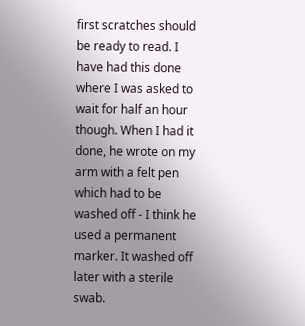first scratches should be ready to read. I have had this done where I was asked to wait for half an hour though. When I had it done, he wrote on my arm with a felt pen which had to be washed off - I think he used a permanent marker. It washed off later with a sterile swab.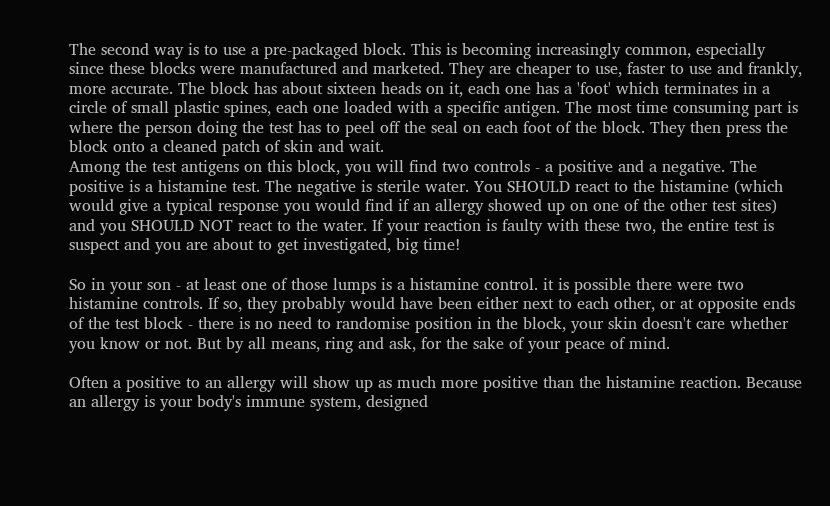The second way is to use a pre-packaged block. This is becoming increasingly common, especially since these blocks were manufactured and marketed. They are cheaper to use, faster to use and frankly, more accurate. The block has about sixteen heads on it, each one has a 'foot' which terminates in a circle of small plastic spines, each one loaded with a specific antigen. The most time consuming part is where the person doing the test has to peel off the seal on each foot of the block. They then press the block onto a cleaned patch of skin and wait.
Among the test antigens on this block, you will find two controls - a positive and a negative. The positive is a histamine test. The negative is sterile water. You SHOULD react to the histamine (which would give a typical response you would find if an allergy showed up on one of the other test sites) and you SHOULD NOT react to the water. If your reaction is faulty with these two, the entire test is suspect and you are about to get investigated, big time!

So in your son - at least one of those lumps is a histamine control. it is possible there were two histamine controls. If so, they probably would have been either next to each other, or at opposite ends of the test block - there is no need to randomise position in the block, your skin doesn't care whether you know or not. But by all means, ring and ask, for the sake of your peace of mind.

Often a positive to an allergy will show up as much more positive than the histamine reaction. Because an allergy is your body's immune system, designed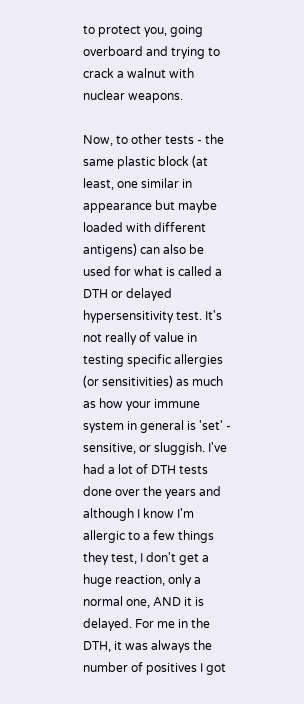to protect you, going overboard and trying to crack a walnut with nuclear weapons.

Now, to other tests - the same plastic block (at least, one similar in appearance but maybe loaded with different antigens) can also be used for what is called a DTH or delayed hypersensitivity test. It's not really of value in testing specific allergies (or sensitivities) as much as how your immune system in general is 'set' - sensitive, or sluggish. I've had a lot of DTH tests done over the years and although I know I'm allergic to a few things they test, I don't get a huge reaction, only a normal one, AND it is delayed. For me in the DTH, it was always the number of positives I got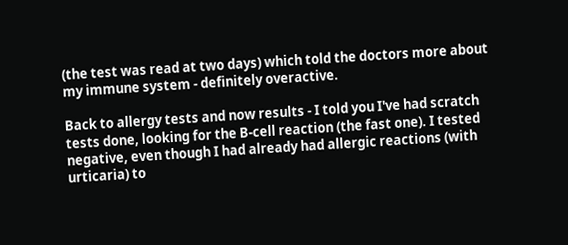(the test was read at two days) which told the doctors more about my immune system - definitely overactive.

Back to allergy tests and now results - I told you I've had scratch tests done, looking for the B-cell reaction (the fast one). I tested negative, even though I had already had allergic reactions (with urticaria) to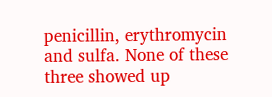penicillin, erythromycin and sulfa. None of these three showed up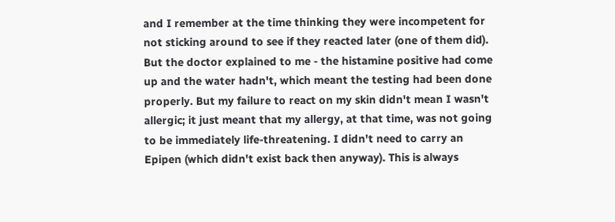and I remember at the time thinking they were incompetent for not sticking around to see if they reacted later (one of them did). But the doctor explained to me - the histamine positive had come up and the water hadn't, which meant the testing had been done properly. But my failure to react on my skin didn't mean I wasn't allergic; it just meant that my allergy, at that time, was not going to be immediately life-threatening. I didn't need to carry an Epipen (which didn't exist back then anyway). This is always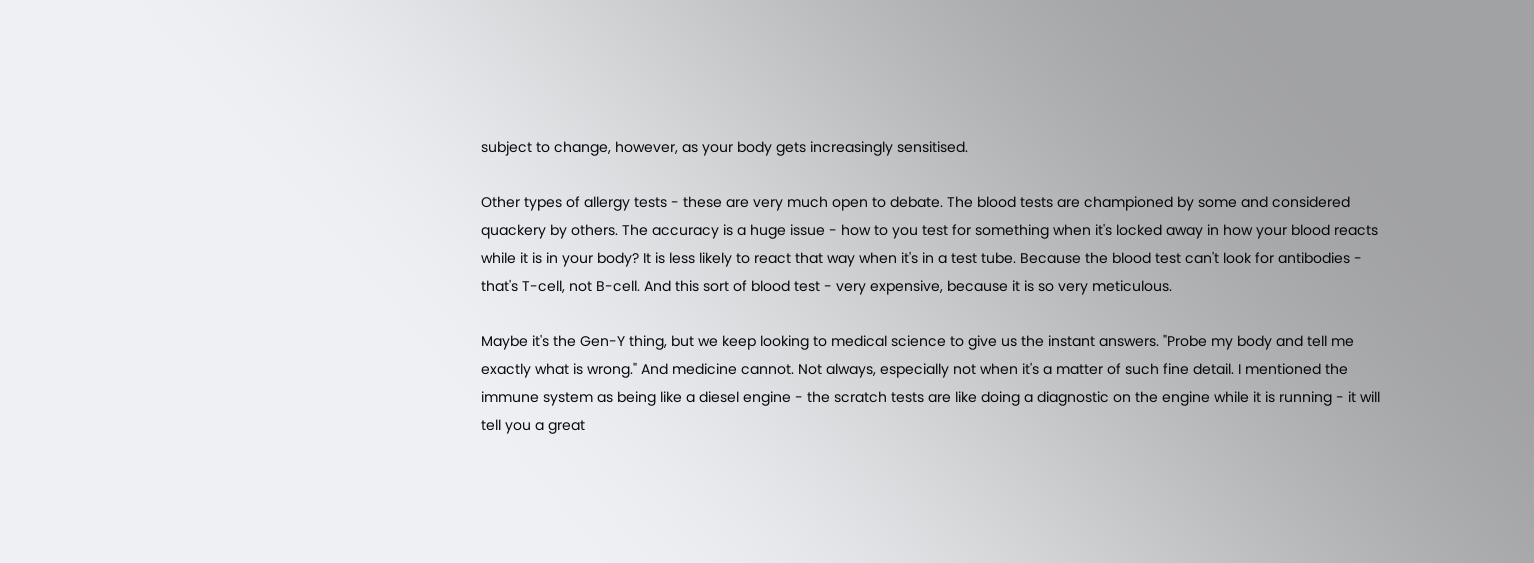subject to change, however, as your body gets increasingly sensitised.

Other types of allergy tests - these are very much open to debate. The blood tests are championed by some and considered quackery by others. The accuracy is a huge issue - how to you test for something when it's locked away in how your blood reacts while it is in your body? It is less likely to react that way when it's in a test tube. Because the blood test can't look for antibodies - that's T-cell, not B-cell. And this sort of blood test - very expensive, because it is so very meticulous.

Maybe it's the Gen-Y thing, but we keep looking to medical science to give us the instant answers. "Probe my body and tell me exactly what is wrong." And medicine cannot. Not always, especially not when it's a matter of such fine detail. I mentioned the immune system as being like a diesel engine - the scratch tests are like doing a diagnostic on the engine while it is running - it will tell you a great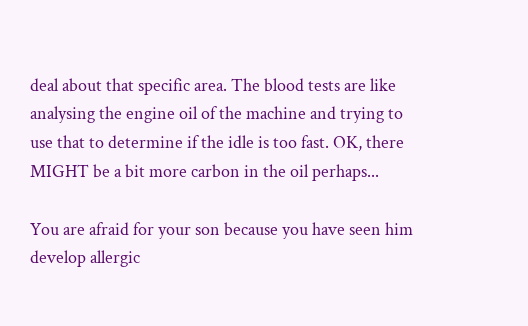deal about that specific area. The blood tests are like analysing the engine oil of the machine and trying to use that to determine if the idle is too fast. OK, there MIGHT be a bit more carbon in the oil perhaps...

You are afraid for your son because you have seen him develop allergic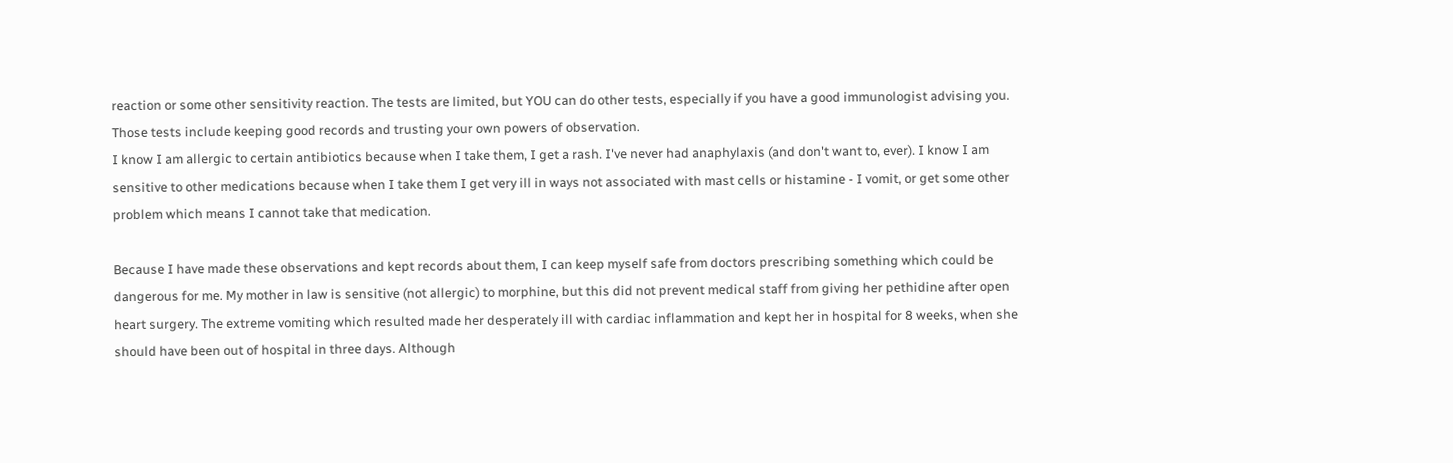reaction or some other sensitivity reaction. The tests are limited, but YOU can do other tests, especially if you have a good immunologist advising you. Those tests include keeping good records and trusting your own powers of observation.
I know I am allergic to certain antibiotics because when I take them, I get a rash. I've never had anaphylaxis (and don't want to, ever). I know I am sensitive to other medications because when I take them I get very ill in ways not associated with mast cells or histamine - I vomit, or get some other problem which means I cannot take that medication.

Because I have made these observations and kept records about them, I can keep myself safe from doctors prescribing something which could be dangerous for me. My mother in law is sensitive (not allergic) to morphine, but this did not prevent medical staff from giving her pethidine after open heart surgery. The extreme vomiting which resulted made her desperately ill with cardiac inflammation and kept her in hospital for 8 weeks, when she should have been out of hospital in three days. Although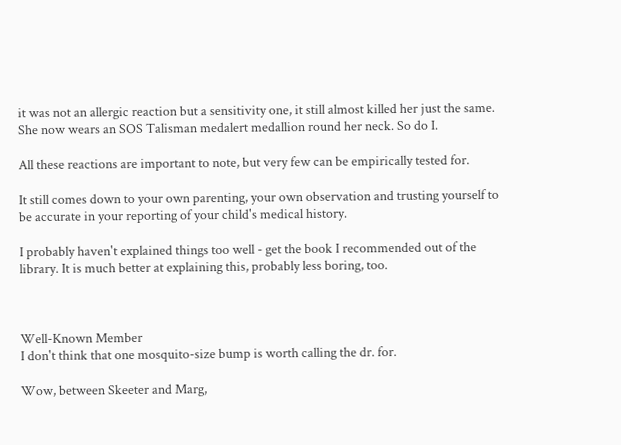it was not an allergic reaction but a sensitivity one, it still almost killed her just the same. She now wears an SOS Talisman medalert medallion round her neck. So do I.

All these reactions are important to note, but very few can be empirically tested for.

It still comes down to your own parenting, your own observation and trusting yourself to be accurate in your reporting of your child's medical history.

I probably haven't explained things too well - get the book I recommended out of the library. It is much better at explaining this, probably less boring, too.



Well-Known Member
I don't think that one mosquito-size bump is worth calling the dr. for.

Wow, between Skeeter and Marg,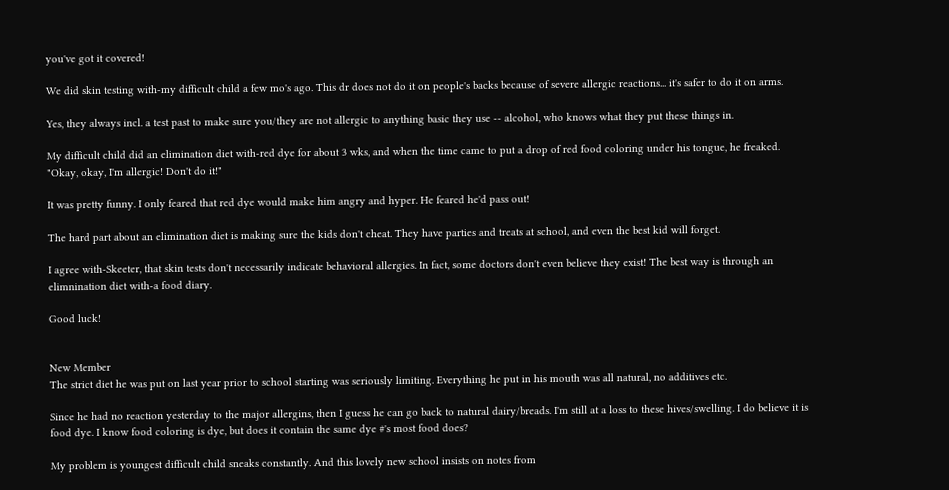you've got it covered!

We did skin testing with-my difficult child a few mo's ago. This dr does not do it on people's backs because of severe allergic reactions... it's safer to do it on arms.

Yes, they always incl. a test past to make sure you/they are not allergic to anything basic they use -- alcohol, who knows what they put these things in.

My difficult child did an elimination diet with-red dye for about 3 wks, and when the time came to put a drop of red food coloring under his tongue, he freaked. "Okay, okay, I'm allergic! Don't do it!"

It was pretty funny. I only feared that red dye would make him angry and hyper. He feared he'd pass out!

The hard part about an elimination diet is making sure the kids don't cheat. They have parties and treats at school, and even the best kid will forget.

I agree with-Skeeter, that skin tests don't necessarily indicate behavioral allergies. In fact, some doctors don't even believe they exist! The best way is through an elimnination diet with-a food diary.

Good luck!


New Member
The strict diet he was put on last year prior to school starting was seriously limiting. Everything he put in his mouth was all natural, no additives etc.

Since he had no reaction yesterday to the major allergins, then I guess he can go back to natural dairy/breads. I'm still at a loss to these hives/swelling. I do believe it is food dye. I know food coloring is dye, but does it contain the same dye #'s most food does?

My problem is youngest difficult child sneaks constantly. And this lovely new school insists on notes from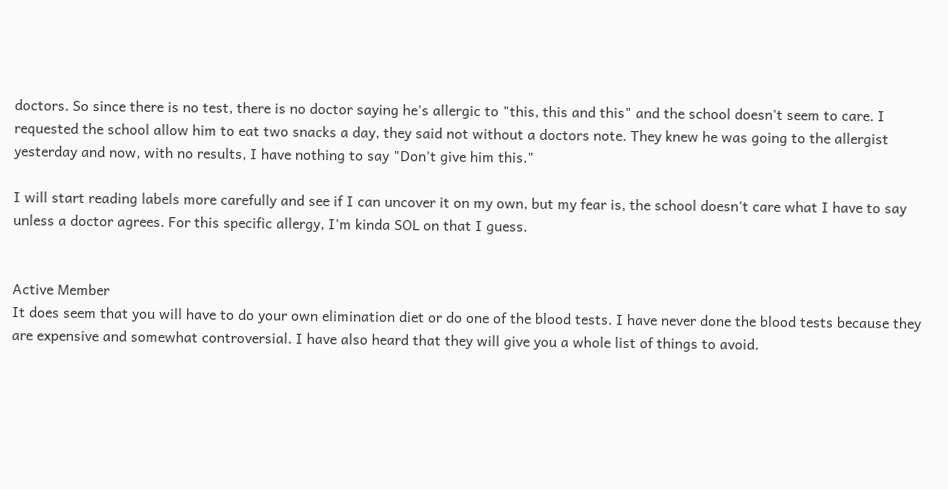doctors. So since there is no test, there is no doctor saying he's allergic to "this, this and this" and the school doesn't seem to care. I requested the school allow him to eat two snacks a day, they said not without a doctors note. They knew he was going to the allergist yesterday and now, with no results, I have nothing to say "Don't give him this."

I will start reading labels more carefully and see if I can uncover it on my own, but my fear is, the school doesn't care what I have to say unless a doctor agrees. For this specific allergy, I'm kinda SOL on that I guess.


Active Member
It does seem that you will have to do your own elimination diet or do one of the blood tests. I have never done the blood tests because they are expensive and somewhat controversial. I have also heard that they will give you a whole list of things to avoid.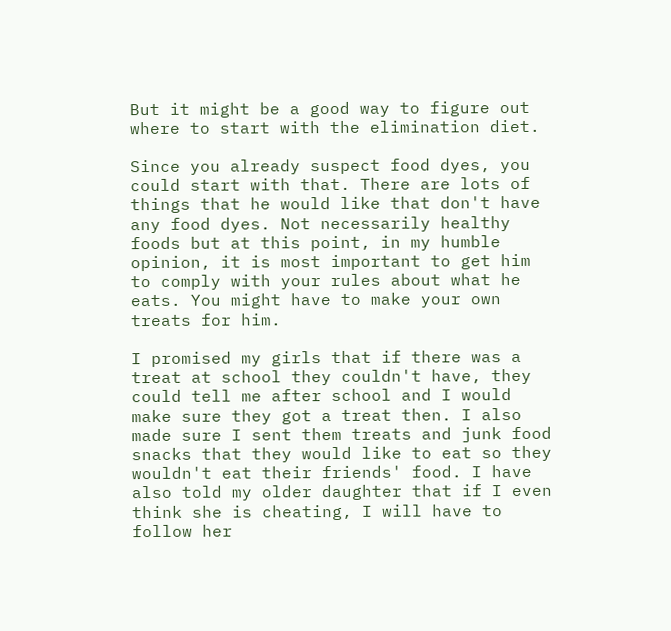But it might be a good way to figure out where to start with the elimination diet.

Since you already suspect food dyes, you could start with that. There are lots of things that he would like that don't have any food dyes. Not necessarily healthy foods but at this point, in my humble opinion, it is most important to get him to comply with your rules about what he eats. You might have to make your own treats for him.

I promised my girls that if there was a treat at school they couldn't have, they could tell me after school and I would make sure they got a treat then. I also made sure I sent them treats and junk food snacks that they would like to eat so they wouldn't eat their friends' food. I have also told my older daughter that if I even think she is cheating, I will have to follow her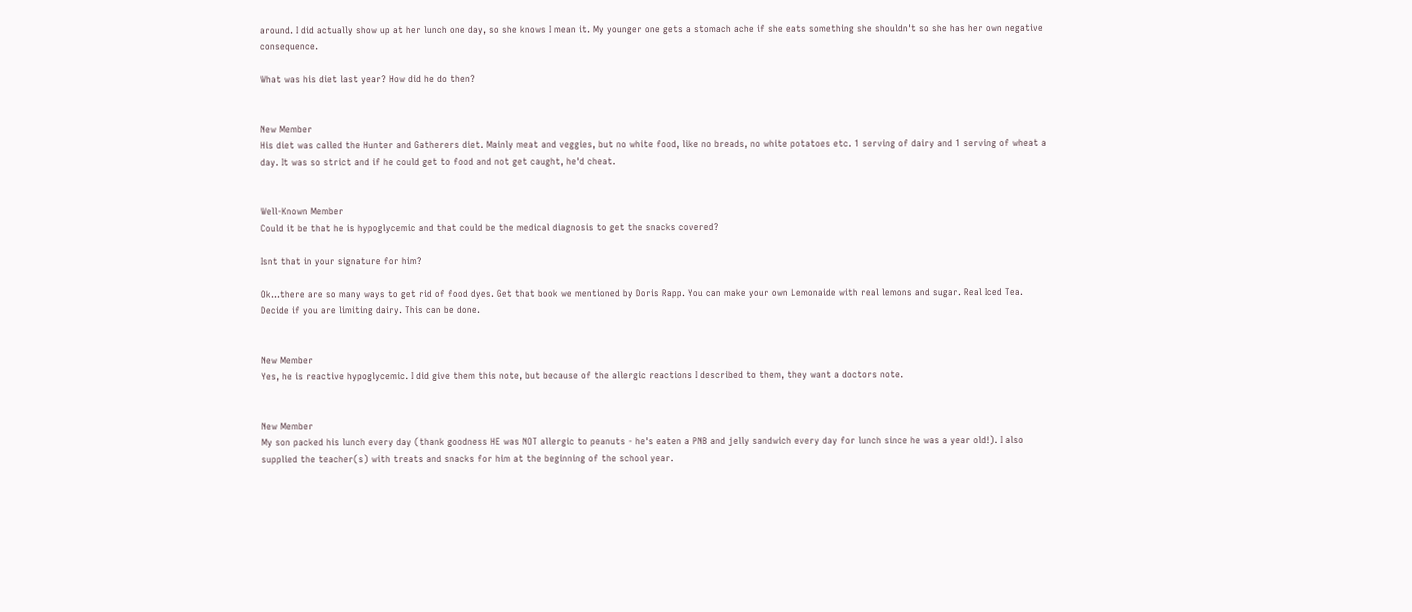around. I did actually show up at her lunch one day, so she knows I mean it. My younger one gets a stomach ache if she eats something she shouldn't so she has her own negative consequence.

What was his diet last year? How did he do then?


New Member
His diet was called the Hunter and Gatherers diet. Mainly meat and veggies, but no white food, like no breads, no white potatoes etc. 1 serving of dairy and 1 serving of wheat a day. It was so strict and if he could get to food and not get caught, he'd cheat.


Well-Known Member
Could it be that he is hypoglycemic and that could be the medical diagnosis to get the snacks covered?

Isnt that in your signature for him?

Ok...there are so many ways to get rid of food dyes. Get that book we mentioned by Doris Rapp. You can make your own Lemonaide with real lemons and sugar. Real Iced Tea. Decide if you are limiting dairy. This can be done.


New Member
Yes, he is reactive hypoglycemic. I did give them this note, but because of the allergic reactions I described to them, they want a doctors note.


New Member
My son packed his lunch every day (thank goodness HE was NOT allergic to peanuts - he's eaten a PNB and jelly sandwich every day for lunch since he was a year old!). I also supplied the teacher(s) with treats and snacks for him at the beginning of the school year.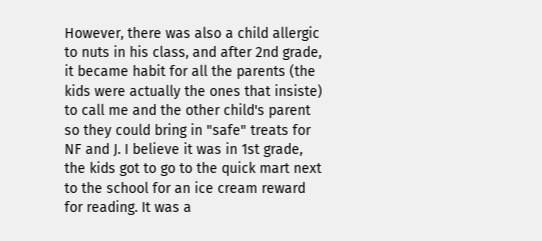However, there was also a child allergic to nuts in his class, and after 2nd grade, it became habit for all the parents (the kids were actually the ones that insiste) to call me and the other child's parent so they could bring in "safe" treats for NF and J. I believe it was in 1st grade, the kids got to go to the quick mart next to the school for an ice cream reward for reading. It was a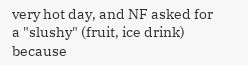very hot day, and NF asked for a "slushy" (fruit, ice drink) because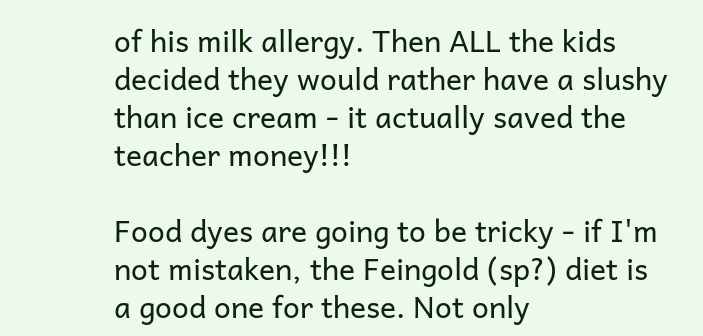of his milk allergy. Then ALL the kids decided they would rather have a slushy than ice cream - it actually saved the teacher money!!!

Food dyes are going to be tricky - if I'm not mistaken, the Feingold (sp?) diet is a good one for these. Not only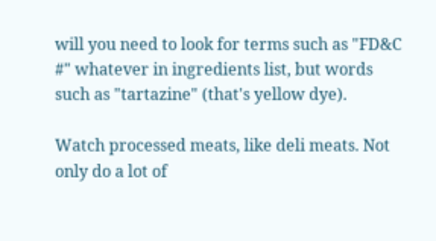will you need to look for terms such as "FD&C #" whatever in ingredients list, but words such as "tartazine" (that's yellow dye).

Watch processed meats, like deli meats. Not only do a lot of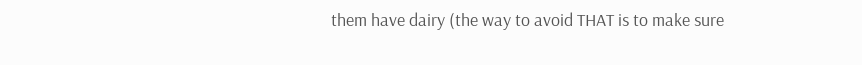them have dairy (the way to avoid THAT is to make sure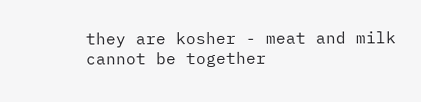they are kosher - meat and milk cannot be together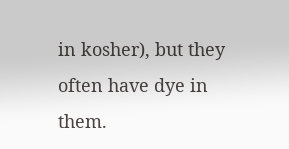in kosher), but they often have dye in them.